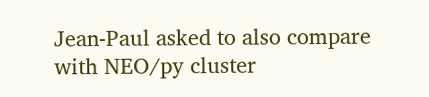Jean-Paul asked to also compare with NEO/py cluster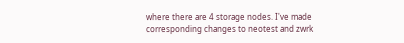where there are 4 storage nodes. I've made corresponding changes to neotest and zwrk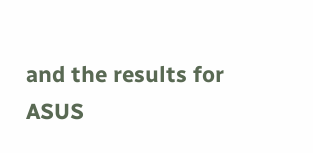and the results for ASUS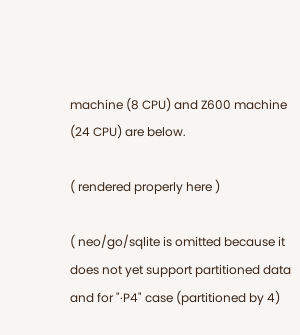machine (8 CPU) and Z600 machine (24 CPU) are below.

( rendered properly here )

( neo/go/sqlite is omitted because it does not yet support partitioned data and for "·P4" case (partitioned by 4)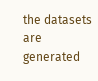the datasets are generated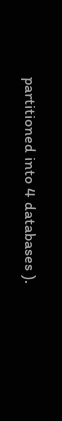partitioned into 4 databases ).